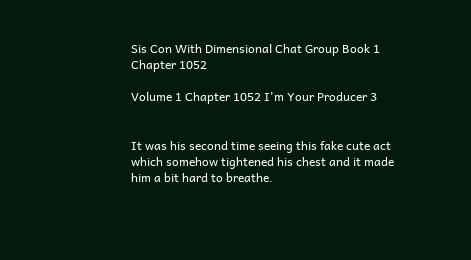Sis Con With Dimensional Chat Group Book 1 Chapter 1052

Volume 1 Chapter 1052 I'm Your Producer 3


It was his second time seeing this fake cute act which somehow tightened his chest and it made him a bit hard to breathe.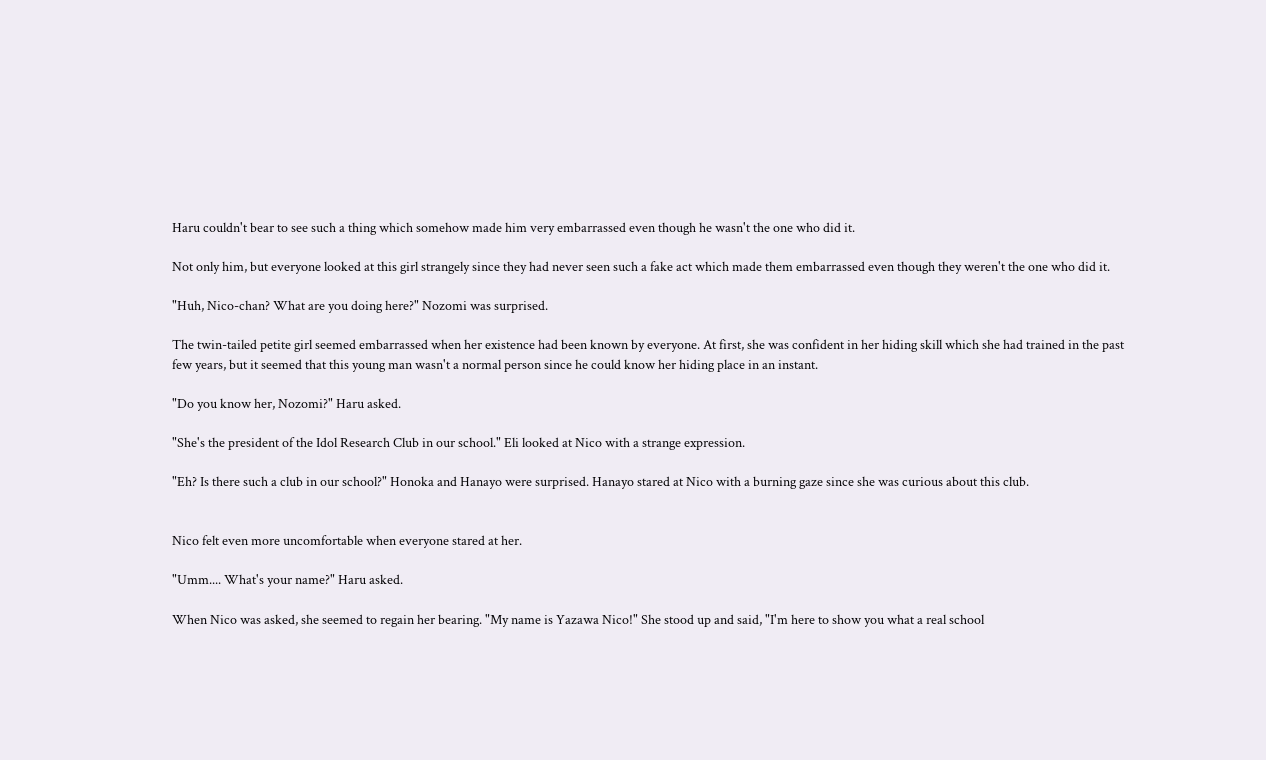Haru couldn't bear to see such a thing which somehow made him very embarrassed even though he wasn't the one who did it.

Not only him, but everyone looked at this girl strangely since they had never seen such a fake act which made them embarrassed even though they weren't the one who did it.

"Huh, Nico-chan? What are you doing here?" Nozomi was surprised.

The twin-tailed petite girl seemed embarrassed when her existence had been known by everyone. At first, she was confident in her hiding skill which she had trained in the past few years, but it seemed that this young man wasn't a normal person since he could know her hiding place in an instant.

"Do you know her, Nozomi?" Haru asked.

"She's the president of the Idol Research Club in our school." Eli looked at Nico with a strange expression.

"Eh? Is there such a club in our school?" Honoka and Hanayo were surprised. Hanayo stared at Nico with a burning gaze since she was curious about this club.


Nico felt even more uncomfortable when everyone stared at her.

"Umm.... What's your name?" Haru asked.

When Nico was asked, she seemed to regain her bearing. "My name is Yazawa Nico!" She stood up and said, "I'm here to show you what a real school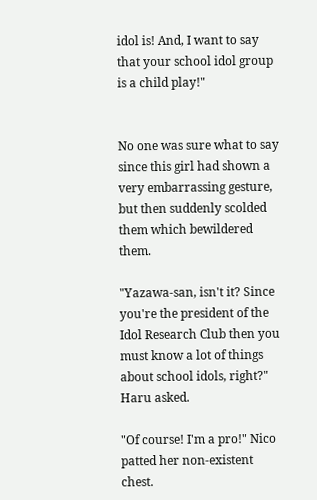idol is! And, I want to say that your school idol group is a child play!"


No one was sure what to say since this girl had shown a very embarrassing gesture, but then suddenly scolded them which bewildered them.

"Yazawa-san, isn't it? Since you're the president of the Idol Research Club then you must know a lot of things about school idols, right?" Haru asked.

"Of course! I'm a pro!" Nico patted her non-existent chest.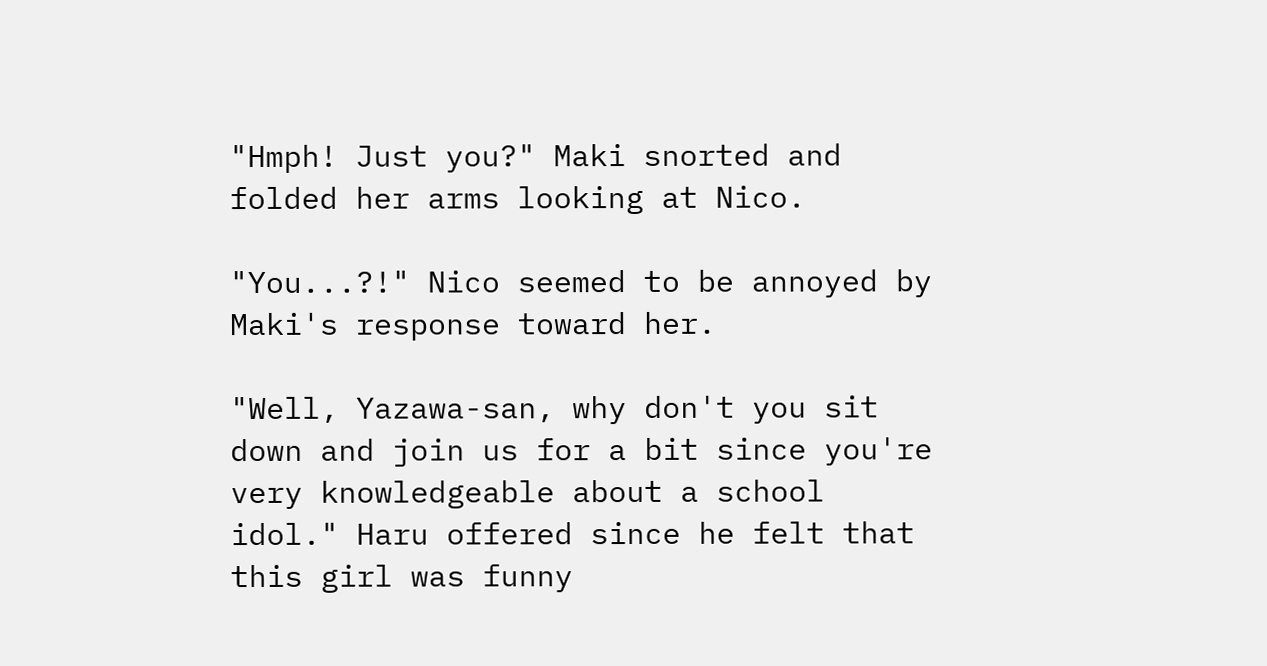"Hmph! Just you?" Maki snorted and folded her arms looking at Nico.

"You...?!" Nico seemed to be annoyed by Maki's response toward her.

"Well, Yazawa-san, why don't you sit down and join us for a bit since you're very knowledgeable about a school idol." Haru offered since he felt that this girl was funny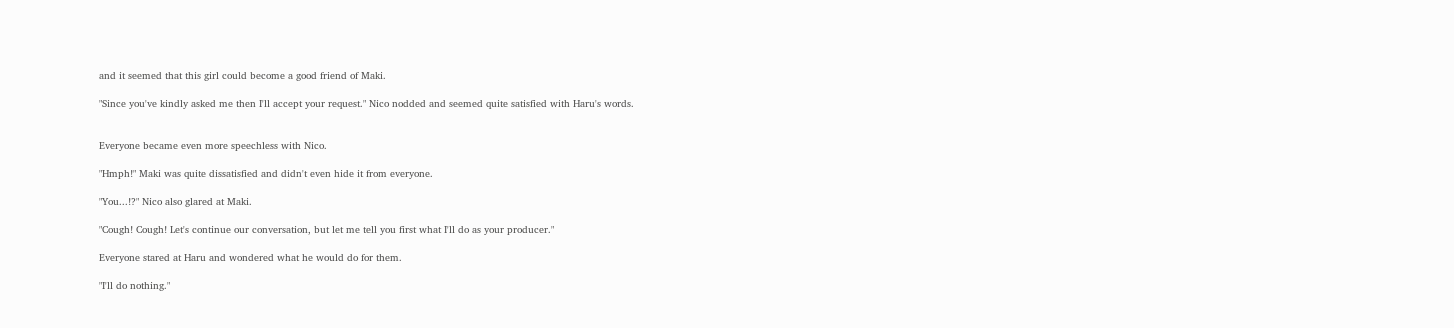and it seemed that this girl could become a good friend of Maki.

"Since you've kindly asked me then I'll accept your request." Nico nodded and seemed quite satisfied with Haru's words.


Everyone became even more speechless with Nico.

"Hmph!" Maki was quite dissatisfied and didn't even hide it from everyone.

"You...!?" Nico also glared at Maki.

"Cough! Cough! Let's continue our conversation, but let me tell you first what I'll do as your producer."

Everyone stared at Haru and wondered what he would do for them.

"I'll do nothing."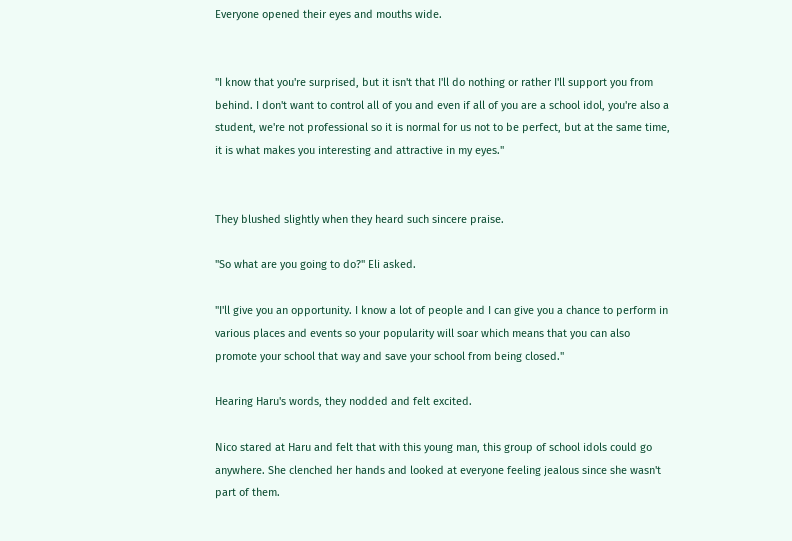Everyone opened their eyes and mouths wide.


"I know that you're surprised, but it isn't that I'll do nothing or rather I'll support you from behind. I don't want to control all of you and even if all of you are a school idol, you're also a student, we're not professional so it is normal for us not to be perfect, but at the same time, it is what makes you interesting and attractive in my eyes."


They blushed slightly when they heard such sincere praise.

"So what are you going to do?" Eli asked.

"I'll give you an opportunity. I know a lot of people and I can give you a chance to perform in various places and events so your popularity will soar which means that you can also promote your school that way and save your school from being closed."

Hearing Haru's words, they nodded and felt excited.

Nico stared at Haru and felt that with this young man, this group of school idols could go anywhere. She clenched her hands and looked at everyone feeling jealous since she wasn't part of them.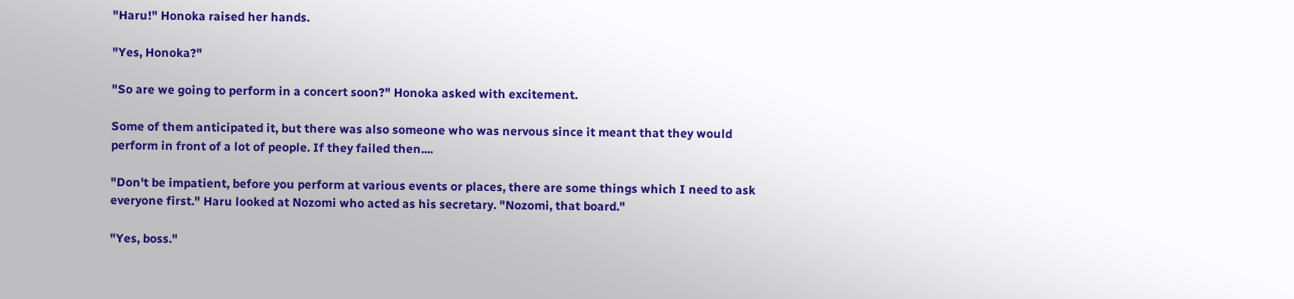"Haru!" Honoka raised her hands.

"Yes, Honoka?"

"So are we going to perform in a concert soon?" Honoka asked with excitement.

Some of them anticipated it, but there was also someone who was nervous since it meant that they would perform in front of a lot of people. If they failed then....

"Don't be impatient, before you perform at various events or places, there are some things which I need to ask everyone first." Haru looked at Nozomi who acted as his secretary. "Nozomi, that board."

"Yes, boss."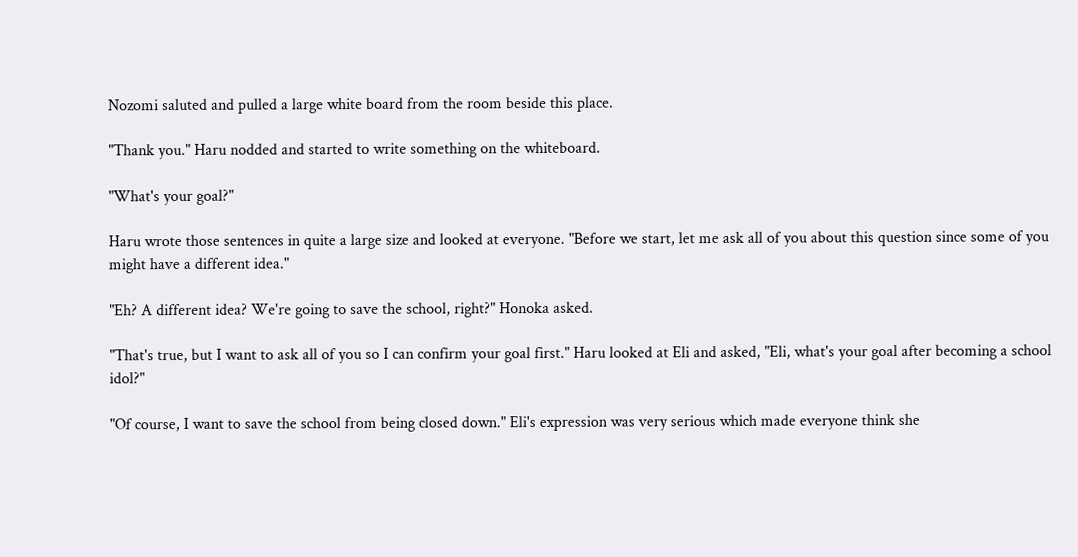Nozomi saluted and pulled a large white board from the room beside this place.

"Thank you." Haru nodded and started to write something on the whiteboard.

"What's your goal?"

Haru wrote those sentences in quite a large size and looked at everyone. "Before we start, let me ask all of you about this question since some of you might have a different idea."

"Eh? A different idea? We're going to save the school, right?" Honoka asked.

"That's true, but I want to ask all of you so I can confirm your goal first." Haru looked at Eli and asked, "Eli, what's your goal after becoming a school idol?"

"Of course, I want to save the school from being closed down." Eli's expression was very serious which made everyone think she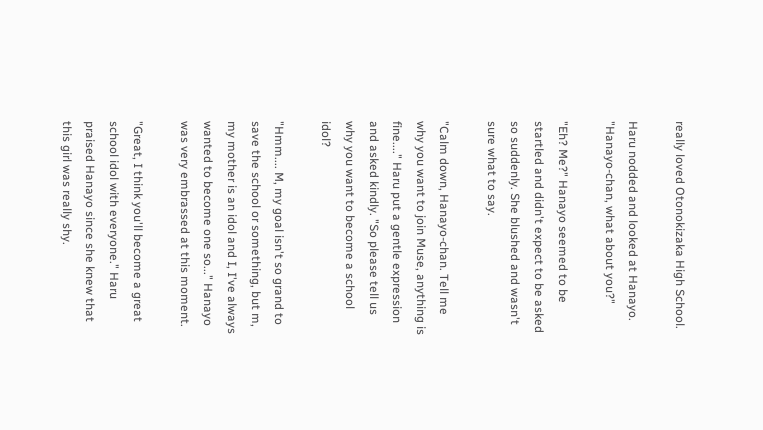really loved Otonokizaka High School.

Haru nodded and looked at Hanayo. "Hanayo-chan, what about you?"

"Eh? Me?" Hanayo seemed to be startled and didn't expect to be asked so suddenly. She blushed and wasn't sure what to say.

"Calm down, Hanayo-chan. Tell me why you want to join Muse, anything is fine...." Haru put a gentle expression and asked kindly. "So please tell us why you want to become a school idol?

"Hmm.... M, my goal isn't so grand to save the school or something, but m, my mother is an idol and I, I've always wanted to become one so..." Hanayo was very embrassed at this moment.

"Great, I think you'll become a great school idol with everyone." Haru praised Hanayo since she knew that this girl was really shy.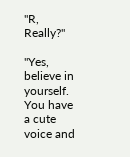"R, Really?"

"Yes, believe in yourself. You have a cute voice and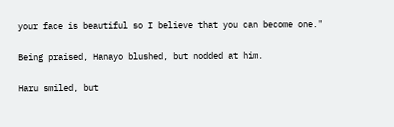your face is beautiful so I believe that you can become one."

Being praised, Hanayo blushed, but nodded at him.

Haru smiled, but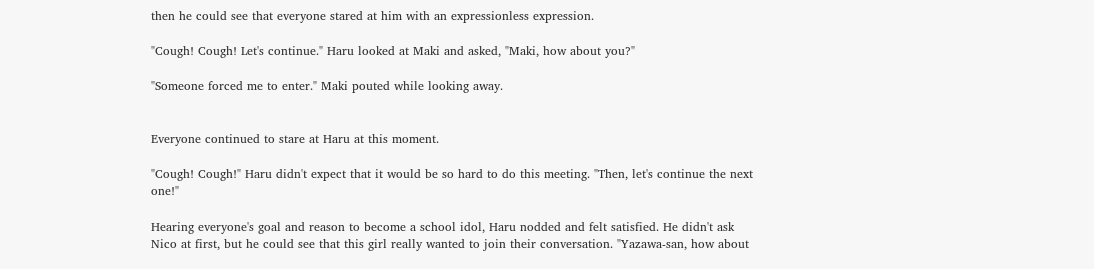then he could see that everyone stared at him with an expressionless expression.

"Cough! Cough! Let's continue." Haru looked at Maki and asked, "Maki, how about you?"

"Someone forced me to enter." Maki pouted while looking away.


Everyone continued to stare at Haru at this moment.

"Cough! Cough!" Haru didn't expect that it would be so hard to do this meeting. "Then, let's continue the next one!"

Hearing everyone's goal and reason to become a school idol, Haru nodded and felt satisfied. He didn't ask Nico at first, but he could see that this girl really wanted to join their conversation. "Yazawa-san, how about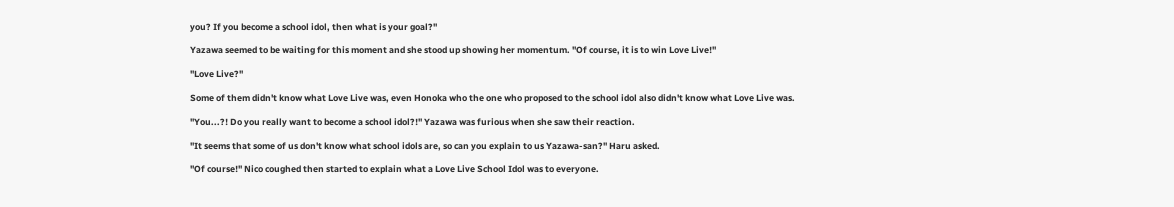you? If you become a school idol, then what is your goal?"

Yazawa seemed to be waiting for this moment and she stood up showing her momentum. "Of course, it is to win Love Live!"

"Love Live?"

Some of them didn't know what Love Live was, even Honoka who the one who proposed to the school idol also didn't know what Love Live was.

"You...?! Do you really want to become a school idol?!" Yazawa was furious when she saw their reaction.

"It seems that some of us don't know what school idols are, so can you explain to us Yazawa-san?" Haru asked.

"Of course!" Nico coughed then started to explain what a Love Live School Idol was to everyone.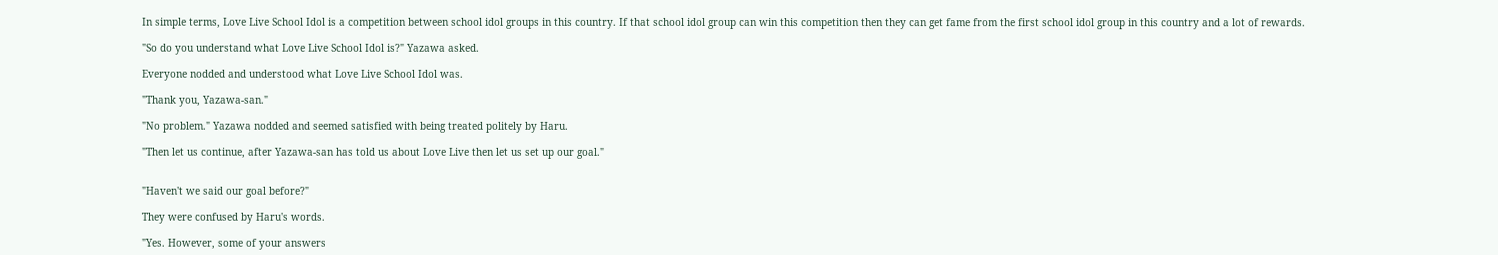In simple terms, Love Live School Idol is a competition between school idol groups in this country. If that school idol group can win this competition then they can get fame from the first school idol group in this country and a lot of rewards.

"So do you understand what Love Live School Idol is?" Yazawa asked.

Everyone nodded and understood what Love Live School Idol was.

"Thank you, Yazawa-san."

"No problem." Yazawa nodded and seemed satisfied with being treated politely by Haru.

"Then let us continue, after Yazawa-san has told us about Love Live then let us set up our goal."


"Haven't we said our goal before?"

They were confused by Haru's words.

"Yes. However, some of your answers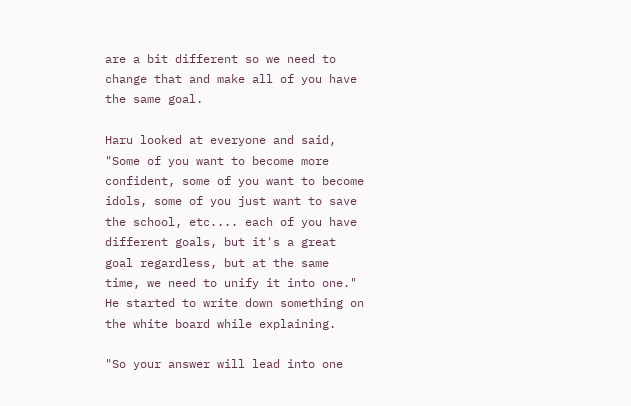are a bit different so we need to change that and make all of you have the same goal.

Haru looked at everyone and said, "Some of you want to become more confident, some of you want to become idols, some of you just want to save the school, etc.... each of you have different goals, but it's a great goal regardless, but at the same time, we need to unify it into one." He started to write down something on the white board while explaining.

"So your answer will lead into one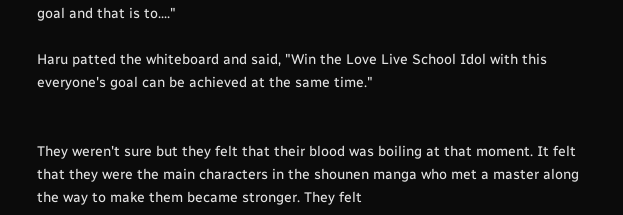goal and that is to...."

Haru patted the whiteboard and said, "Win the Love Live School Idol with this everyone's goal can be achieved at the same time."


They weren't sure but they felt that their blood was boiling at that moment. It felt that they were the main characters in the shounen manga who met a master along the way to make them became stronger. They felt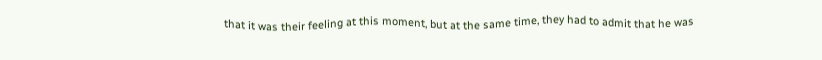that it was their feeling at this moment, but at the same time, they had to admit that he was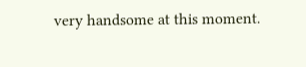very handsome at this moment.